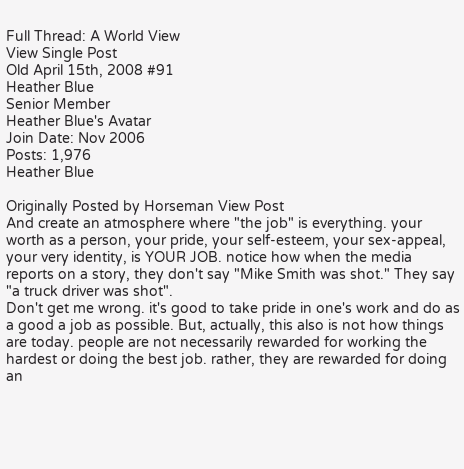Full Thread: A World View
View Single Post
Old April 15th, 2008 #91
Heather Blue
Senior Member
Heather Blue's Avatar
Join Date: Nov 2006
Posts: 1,976
Heather Blue

Originally Posted by Horseman View Post
And create an atmosphere where "the job" is everything. your worth as a person, your pride, your self-esteem, your sex-appeal, your very identity, is YOUR JOB. notice how when the media reports on a story, they don't say "Mike Smith was shot." They say "a truck driver was shot".
Don't get me wrong. it's good to take pride in one's work and do as a good a job as possible. But, actually, this also is not how things are today. people are not necessarily rewarded for working the hardest or doing the best job. rather, they are rewarded for doing an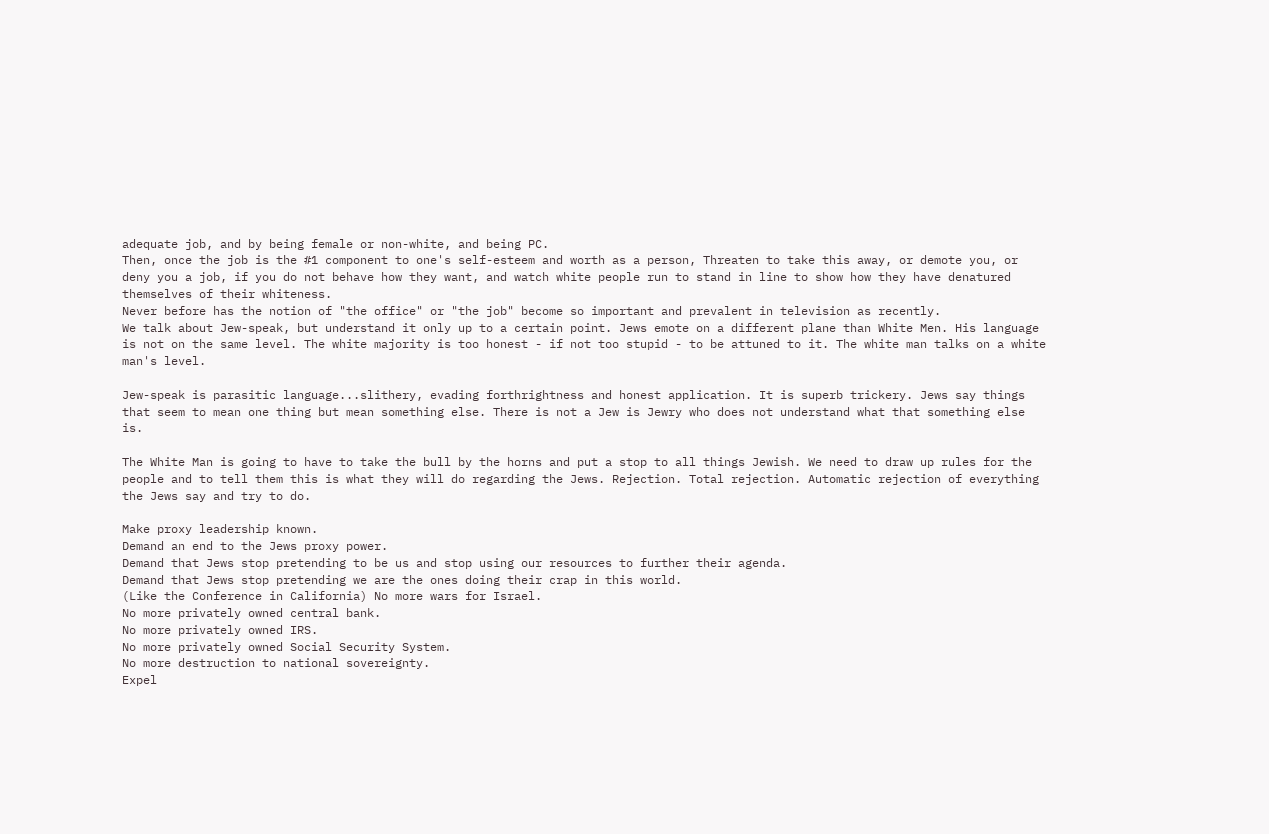adequate job, and by being female or non-white, and being PC.
Then, once the job is the #1 component to one's self-esteem and worth as a person, Threaten to take this away, or demote you, or deny you a job, if you do not behave how they want, and watch white people run to stand in line to show how they have denatured themselves of their whiteness.
Never before has the notion of "the office" or "the job" become so important and prevalent in television as recently.
We talk about Jew-speak, but understand it only up to a certain point. Jews emote on a different plane than White Men. His language is not on the same level. The white majority is too honest - if not too stupid - to be attuned to it. The white man talks on a white man's level.

Jew-speak is parasitic language...slithery, evading forthrightness and honest application. It is superb trickery. Jews say things that seem to mean one thing but mean something else. There is not a Jew is Jewry who does not understand what that something else is.

The White Man is going to have to take the bull by the horns and put a stop to all things Jewish. We need to draw up rules for the people and to tell them this is what they will do regarding the Jews. Rejection. Total rejection. Automatic rejection of everything the Jews say and try to do.

Make proxy leadership known.
Demand an end to the Jews proxy power.
Demand that Jews stop pretending to be us and stop using our resources to further their agenda.
Demand that Jews stop pretending we are the ones doing their crap in this world.
(Like the Conference in California) No more wars for Israel.
No more privately owned central bank.
No more privately owned IRS.
No more privately owned Social Security System.
No more destruction to national sovereignty.
Expel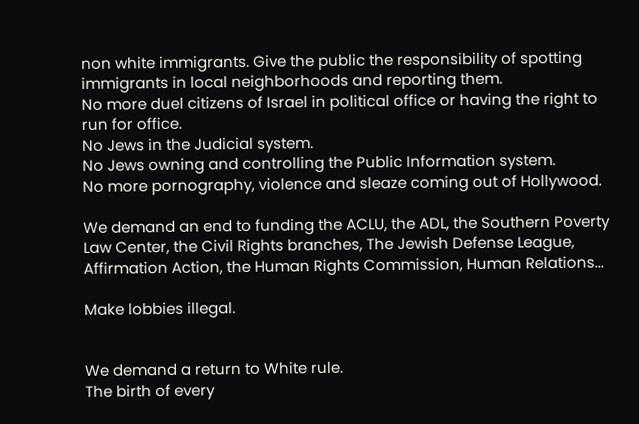non white immigrants. Give the public the responsibility of spotting immigrants in local neighborhoods and reporting them.
No more duel citizens of Israel in political office or having the right to run for office.
No Jews in the Judicial system.
No Jews owning and controlling the Public Information system.
No more pornography, violence and sleaze coming out of Hollywood.

We demand an end to funding the ACLU, the ADL, the Southern Poverty Law Center, the Civil Rights branches, The Jewish Defense League, Affirmation Action, the Human Rights Commission, Human Relations...

Make lobbies illegal.


We demand a return to White rule.
The birth of every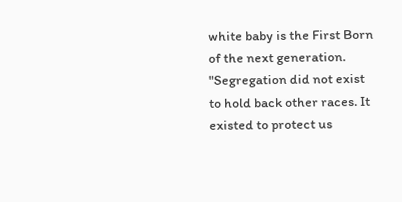white baby is the First Born of the next generation.
"Segregation did not exist to hold back other races. It existed to protect us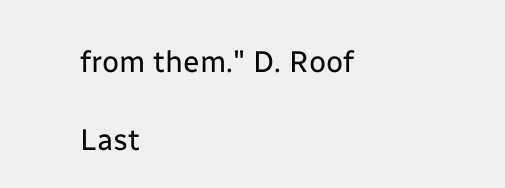from them." D. Roof

Last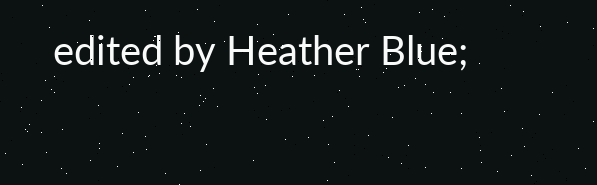edited by Heather Blue;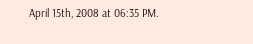April 15th, 2008 at 06:35 PM.